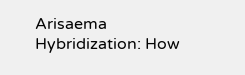Arisaema Hybridization: How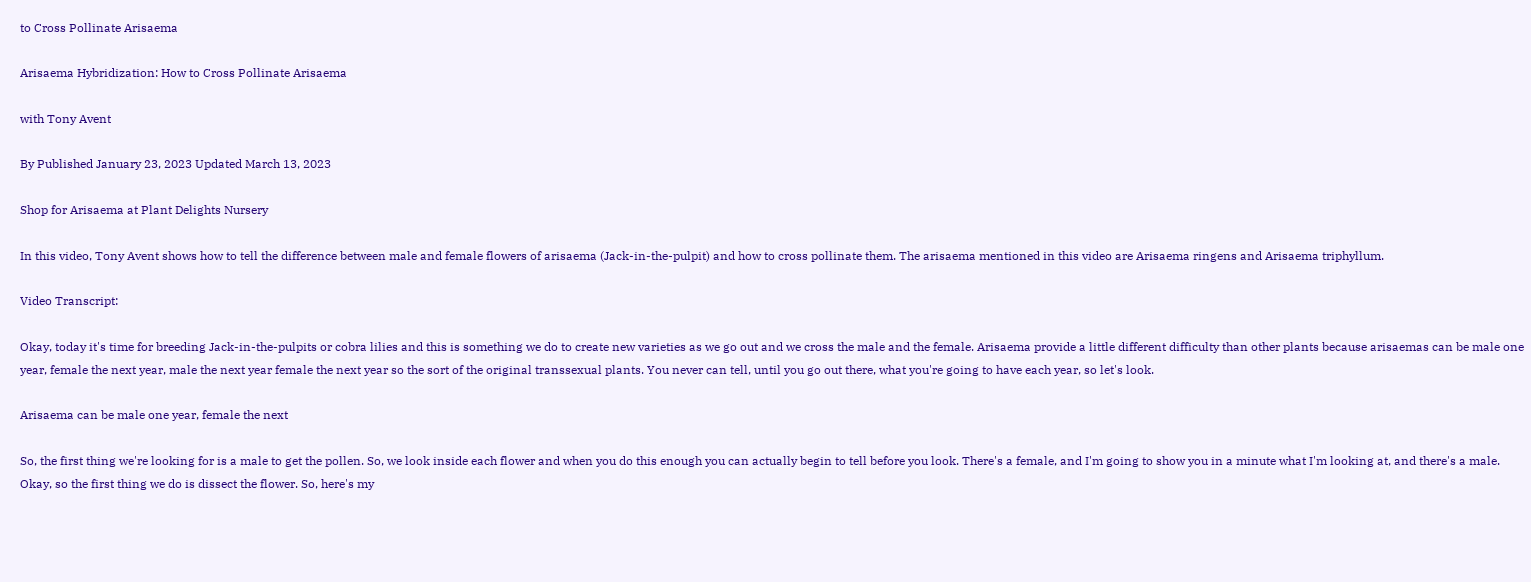to Cross Pollinate Arisaema

Arisaema Hybridization: How to Cross Pollinate Arisaema

with Tony Avent

By Published January 23, 2023 Updated March 13, 2023

Shop for Arisaema at Plant Delights Nursery

In this video, Tony Avent shows how to tell the difference between male and female flowers of arisaema (Jack-in-the-pulpit) and how to cross pollinate them. The arisaema mentioned in this video are Arisaema ringens and Arisaema triphyllum.

Video Transcript:

Okay, today it's time for breeding Jack-in-the-pulpits or cobra lilies and this is something we do to create new varieties as we go out and we cross the male and the female. Arisaema provide a little different difficulty than other plants because arisaemas can be male one year, female the next year, male the next year female the next year so the sort of the original transsexual plants. You never can tell, until you go out there, what you're going to have each year, so let's look.

Arisaema can be male one year, female the next

So, the first thing we're looking for is a male to get the pollen. So, we look inside each flower and when you do this enough you can actually begin to tell before you look. There's a female, and I'm going to show you in a minute what I'm looking at, and there's a male. Okay, so the first thing we do is dissect the flower. So, here's my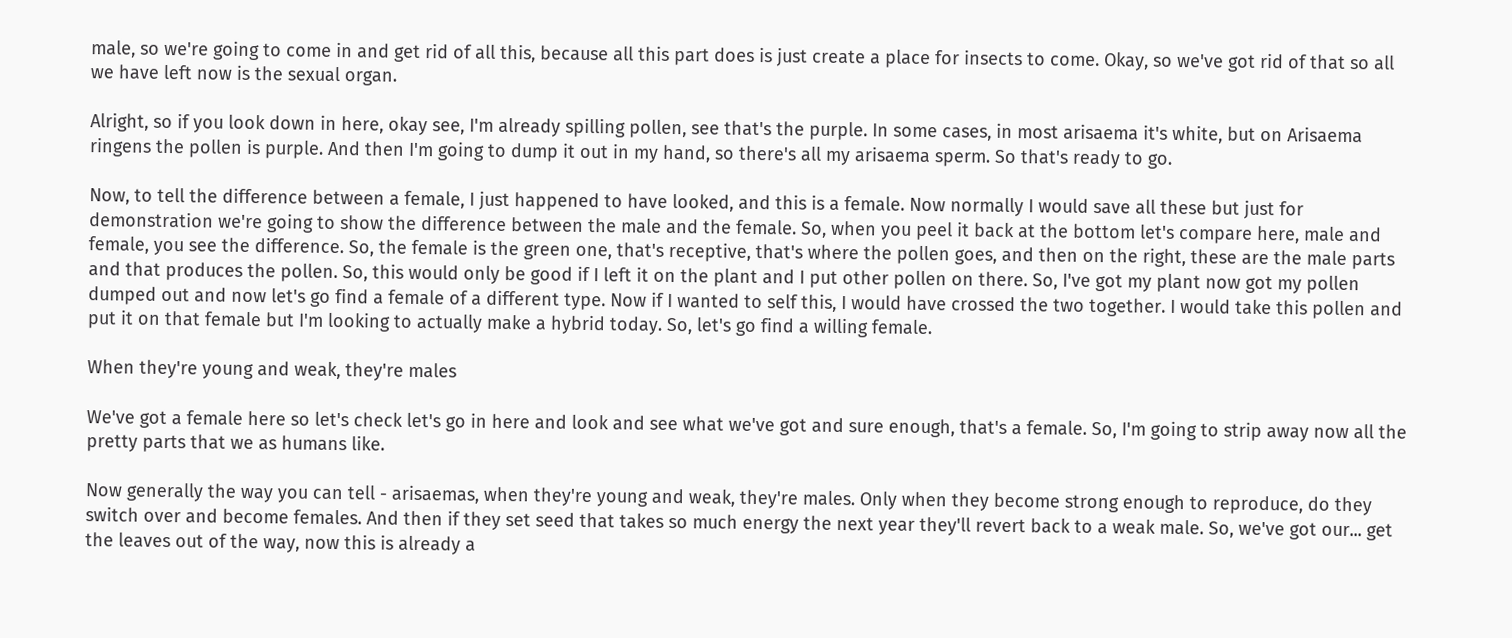male, so we're going to come in and get rid of all this, because all this part does is just create a place for insects to come. Okay, so we've got rid of that so all we have left now is the sexual organ.

Alright, so if you look down in here, okay see, I'm already spilling pollen, see that's the purple. In some cases, in most arisaema it's white, but on Arisaema ringens the pollen is purple. And then I'm going to dump it out in my hand, so there's all my arisaema sperm. So that's ready to go.

Now, to tell the difference between a female, I just happened to have looked, and this is a female. Now normally I would save all these but just for demonstration we're going to show the difference between the male and the female. So, when you peel it back at the bottom let's compare here, male and female, you see the difference. So, the female is the green one, that's receptive, that's where the pollen goes, and then on the right, these are the male parts and that produces the pollen. So, this would only be good if I left it on the plant and I put other pollen on there. So, I've got my plant now got my pollen dumped out and now let's go find a female of a different type. Now if I wanted to self this, I would have crossed the two together. I would take this pollen and put it on that female but I'm looking to actually make a hybrid today. So, let's go find a willing female.

When they're young and weak, they're males

We've got a female here so let's check let's go in here and look and see what we've got and sure enough, that's a female. So, I'm going to strip away now all the pretty parts that we as humans like.

Now generally the way you can tell - arisaemas, when they're young and weak, they're males. Only when they become strong enough to reproduce, do they switch over and become females. And then if they set seed that takes so much energy the next year they'll revert back to a weak male. So, we've got our... get the leaves out of the way, now this is already a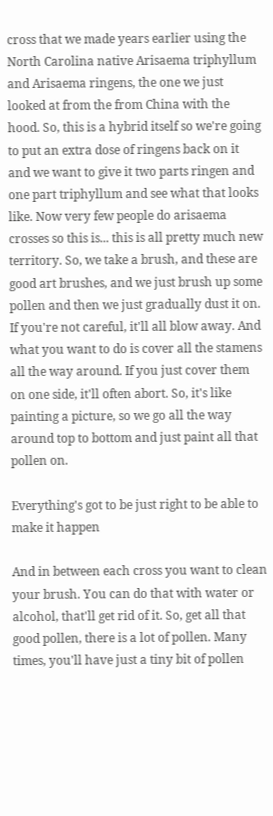cross that we made years earlier using the North Carolina native Arisaema triphyllum and Arisaema ringens, the one we just looked at from the from China with the hood. So, this is a hybrid itself so we're going to put an extra dose of ringens back on it and we want to give it two parts ringen and one part triphyllum and see what that looks like. Now very few people do arisaema crosses so this is... this is all pretty much new territory. So, we take a brush, and these are good art brushes, and we just brush up some pollen and then we just gradually dust it on. If you're not careful, it'll all blow away. And what you want to do is cover all the stamens all the way around. If you just cover them on one side, it'll often abort. So, it's like painting a picture, so we go all the way around top to bottom and just paint all that pollen on.

Everything's got to be just right to be able to make it happen

And in between each cross you want to clean your brush. You can do that with water or alcohol, that'll get rid of it. So, get all that good pollen, there is a lot of pollen. Many times, you'll have just a tiny bit of pollen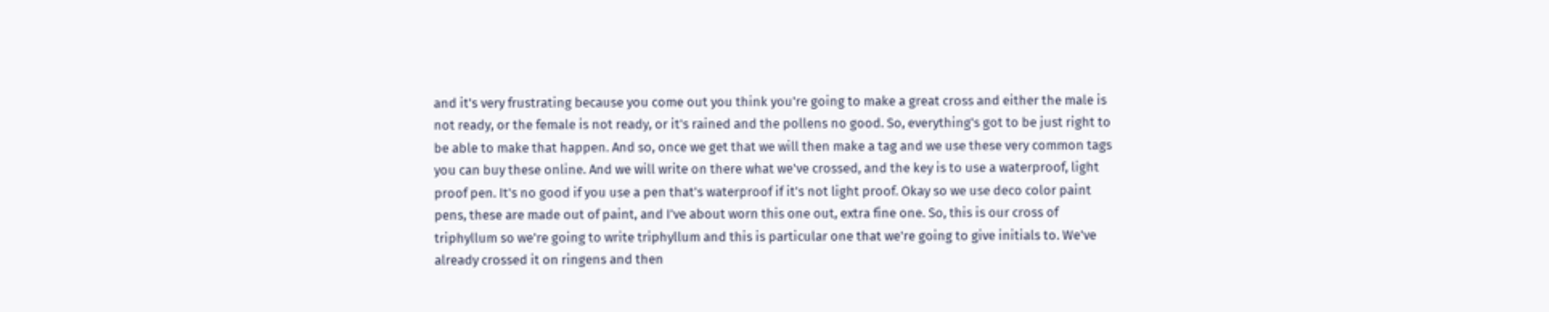and it's very frustrating because you come out you think you're going to make a great cross and either the male is not ready, or the female is not ready, or it's rained and the pollens no good. So, everything's got to be just right to be able to make that happen. And so, once we get that we will then make a tag and we use these very common tags you can buy these online. And we will write on there what we've crossed, and the key is to use a waterproof, light proof pen. It's no good if you use a pen that's waterproof if it's not light proof. Okay so we use deco color paint pens, these are made out of paint, and I've about worn this one out, extra fine one. So, this is our cross of triphyllum so we're going to write triphyllum and this is particular one that we're going to give initials to. We've already crossed it on ringens and then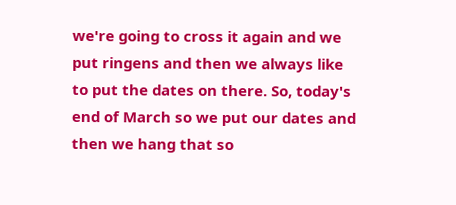we're going to cross it again and we put ringens and then we always like to put the dates on there. So, today's end of March so we put our dates and then we hang that so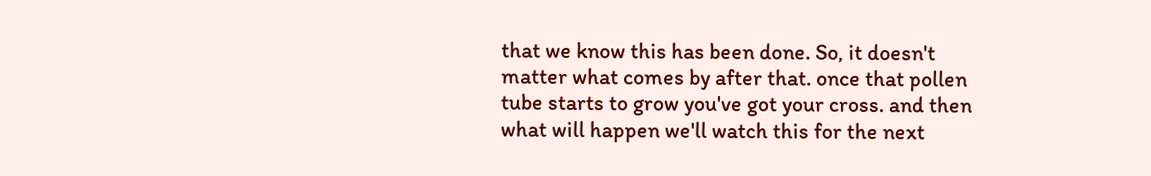that we know this has been done. So, it doesn't matter what comes by after that. once that pollen tube starts to grow you've got your cross. and then what will happen we'll watch this for the next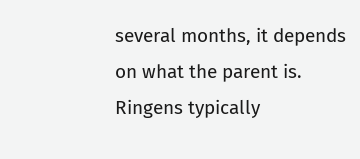several months, it depends on what the parent is. Ringens typically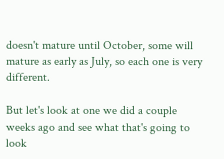doesn't mature until October, some will mature as early as July, so each one is very different.

But let's look at one we did a couple weeks ago and see what that's going to look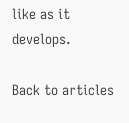like as it develops.

Back to articles